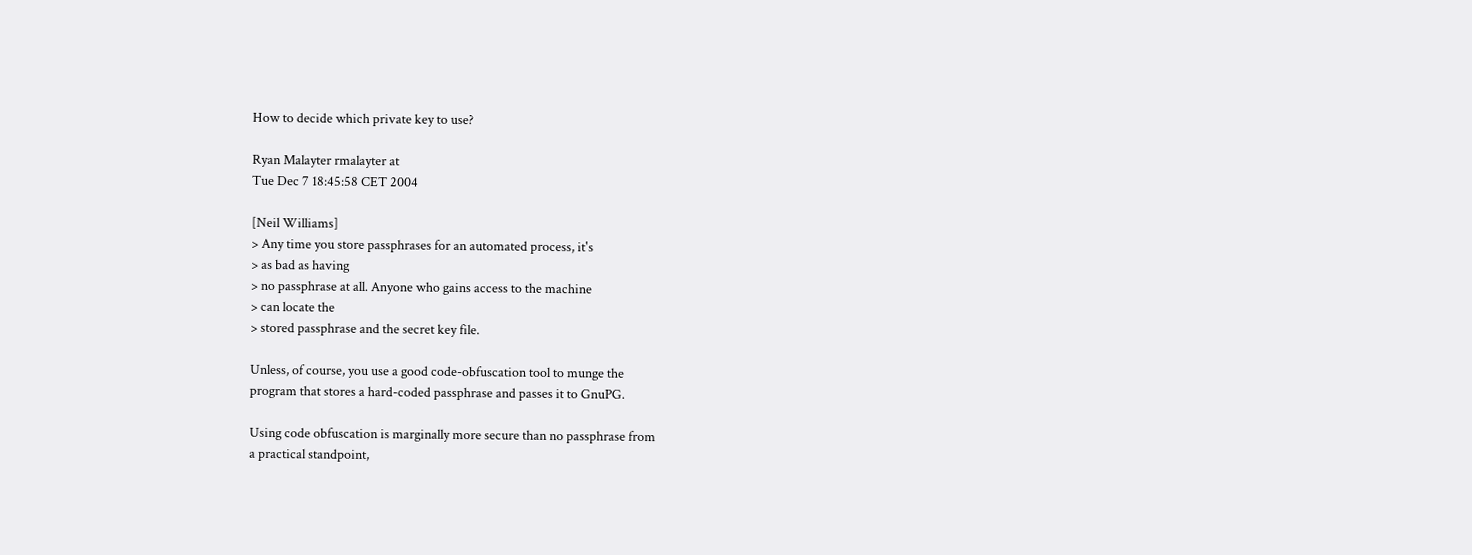How to decide which private key to use?

Ryan Malayter rmalayter at
Tue Dec 7 18:45:58 CET 2004

[Neil Williams]
> Any time you store passphrases for an automated process, it's
> as bad as having
> no passphrase at all. Anyone who gains access to the machine
> can locate the
> stored passphrase and the secret key file.

Unless, of course, you use a good code-obfuscation tool to munge the
program that stores a hard-coded passphrase and passes it to GnuPG.

Using code obfuscation is marginally more secure than no passphrase from
a practical standpoint,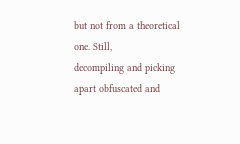but not from a theoretical one. Still,
decompiling and picking apart obfuscated and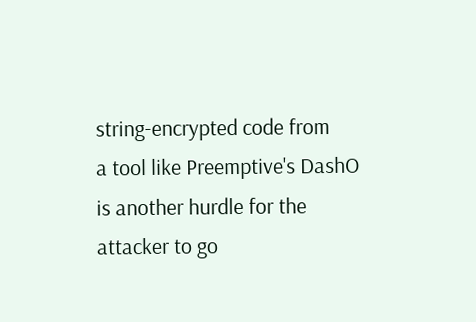string-encrypted code from
a tool like Preemptive's DashO is another hurdle for the attacker to go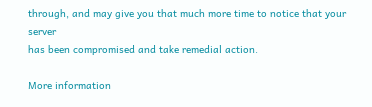through, and may give you that much more time to notice that your server
has been compromised and take remedial action.

More information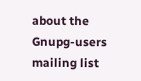about the Gnupg-users mailing list